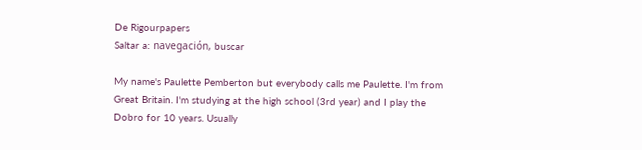De Rigourpapers
Saltar a: navegación, buscar

My name's Paulette Pemberton but everybody calls me Paulette. I'm from Great Britain. I'm studying at the high school (3rd year) and I play the Dobro for 10 years. Usually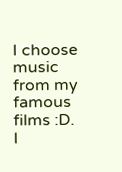I choose music from my famous films :D.
I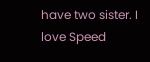have two sister. I love Speed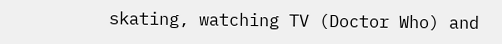skating, watching TV (Doctor Who) and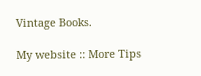Vintage Books.

My website :: More Tips